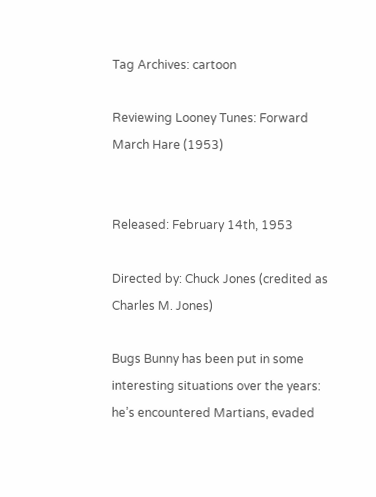Tag Archives: cartoon

Reviewing Looney Tunes: Forward March Hare (1953)


Released: February 14th, 1953

Directed by: Chuck Jones (credited as Charles M. Jones)

Bugs Bunny has been put in some interesting situations over the years: he’s encountered Martians, evaded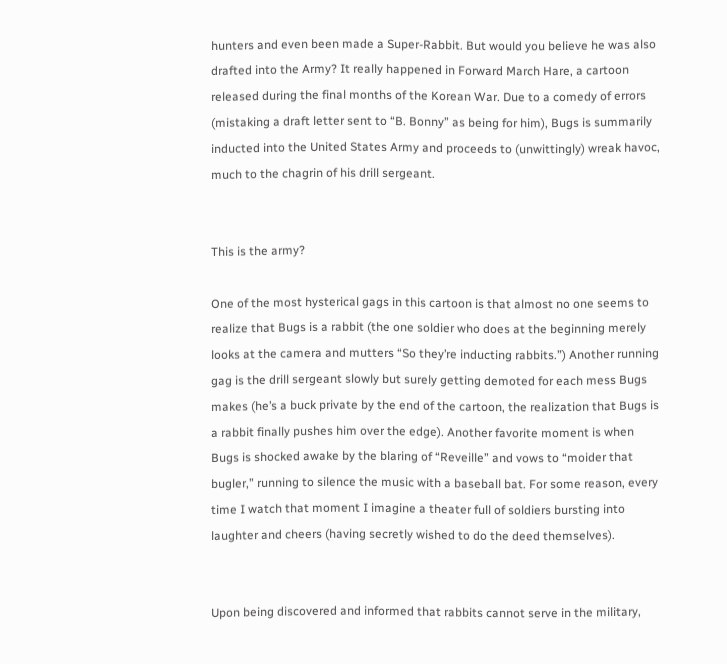hunters and even been made a Super-Rabbit. But would you believe he was also drafted into the Army? It really happened in Forward March Hare, a cartoon released during the final months of the Korean War. Due to a comedy of errors (mistaking a draft letter sent to “B. Bonny” as being for him), Bugs is summarily inducted into the United States Army and proceeds to (unwittingly) wreak havoc, much to the chagrin of his drill sergeant.


This is the army?

One of the most hysterical gags in this cartoon is that almost no one seems to realize that Bugs is a rabbit (the one soldier who does at the beginning merely looks at the camera and mutters “So they’re inducting rabbits.”) Another running gag is the drill sergeant slowly but surely getting demoted for each mess Bugs makes (he’s a buck private by the end of the cartoon, the realization that Bugs is a rabbit finally pushes him over the edge). Another favorite moment is when Bugs is shocked awake by the blaring of “Reveille” and vows to “moider that bugler,” running to silence the music with a baseball bat. For some reason, every time I watch that moment I imagine a theater full of soldiers bursting into laughter and cheers (having secretly wished to do the deed themselves).


Upon being discovered and informed that rabbits cannot serve in the military,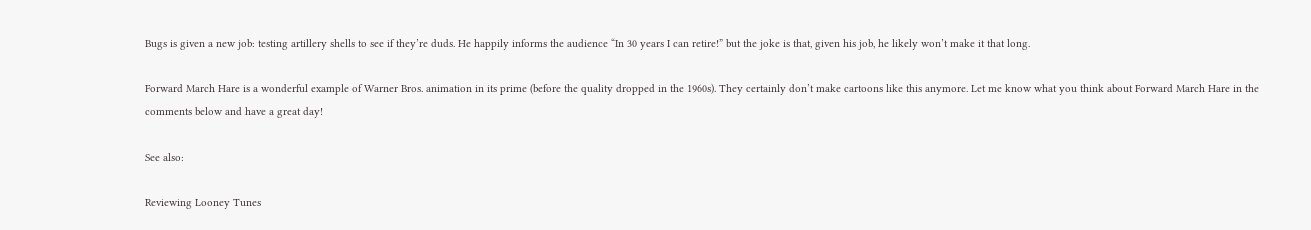Bugs is given a new job: testing artillery shells to see if they’re duds. He happily informs the audience “In 30 years I can retire!” but the joke is that, given his job, he likely won’t make it that long.

Forward March Hare is a wonderful example of Warner Bros. animation in its prime (before the quality dropped in the 1960s). They certainly don’t make cartoons like this anymore. Let me know what you think about Forward March Hare in the comments below and have a great day!

See also:

Reviewing Looney Tunes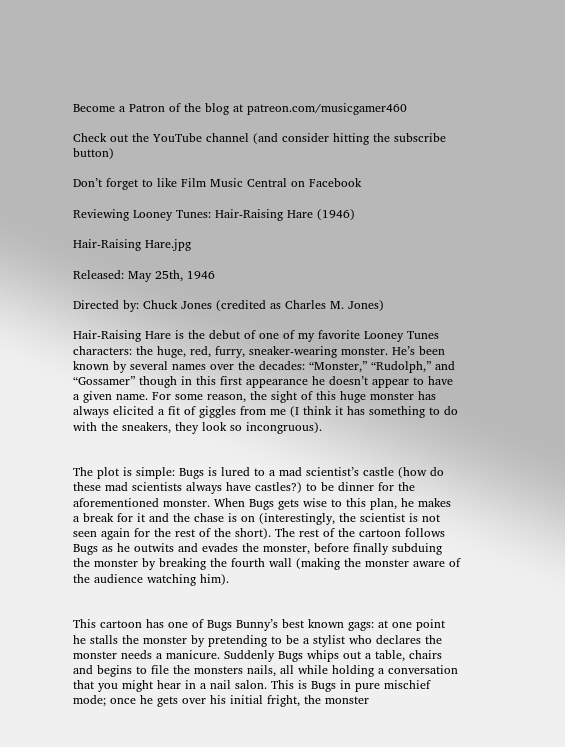Become a Patron of the blog at patreon.com/musicgamer460

Check out the YouTube channel (and consider hitting the subscribe button)

Don’t forget to like Film Music Central on Facebook

Reviewing Looney Tunes: Hair-Raising Hare (1946)

Hair-Raising Hare.jpg

Released: May 25th, 1946

Directed by: Chuck Jones (credited as Charles M. Jones)

Hair-Raising Hare is the debut of one of my favorite Looney Tunes characters: the huge, red, furry, sneaker-wearing monster. He’s been known by several names over the decades: “Monster,” “Rudolph,” and “Gossamer” though in this first appearance he doesn’t appear to have a given name. For some reason, the sight of this huge monster has always elicited a fit of giggles from me (I think it has something to do with the sneakers, they look so incongruous).


The plot is simple: Bugs is lured to a mad scientist’s castle (how do these mad scientists always have castles?) to be dinner for the aforementioned monster. When Bugs gets wise to this plan, he makes a break for it and the chase is on (interestingly, the scientist is not seen again for the rest of the short). The rest of the cartoon follows Bugs as he outwits and evades the monster, before finally subduing the monster by breaking the fourth wall (making the monster aware of the audience watching him).


This cartoon has one of Bugs Bunny’s best known gags: at one point he stalls the monster by pretending to be a stylist who declares the monster needs a manicure. Suddenly Bugs whips out a table, chairs and begins to file the monsters nails, all while holding a conversation that you might hear in a nail salon. This is Bugs in pure mischief mode; once he gets over his initial fright, the monster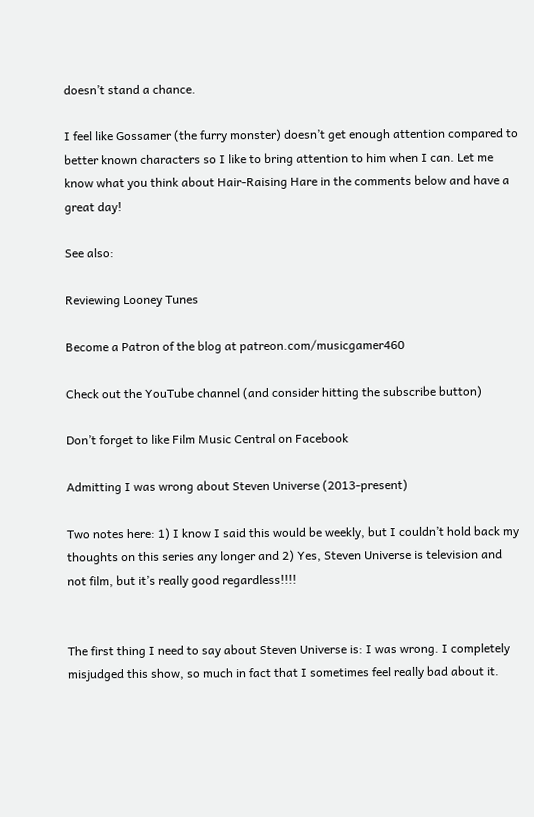doesn’t stand a chance.

I feel like Gossamer (the furry monster) doesn’t get enough attention compared to better known characters so I like to bring attention to him when I can. Let me know what you think about Hair-Raising Hare in the comments below and have a great day!

See also:

Reviewing Looney Tunes

Become a Patron of the blog at patreon.com/musicgamer460

Check out the YouTube channel (and consider hitting the subscribe button)

Don’t forget to like Film Music Central on Facebook

Admitting I was wrong about Steven Universe (2013-present)

Two notes here: 1) I know I said this would be weekly, but I couldn’t hold back my thoughts on this series any longer and 2) Yes, Steven Universe is television and not film, but it’s really good regardless!!!!


The first thing I need to say about Steven Universe is: I was wrong. I completely misjudged this show, so much in fact that I sometimes feel really bad about it.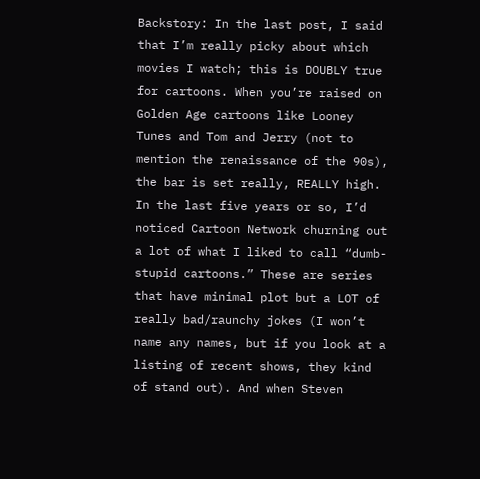Backstory: In the last post, I said that I’m really picky about which movies I watch; this is DOUBLY true for cartoons. When you’re raised on Golden Age cartoons like Looney Tunes and Tom and Jerry (not to mention the renaissance of the 90s), the bar is set really, REALLY high. In the last five years or so, I’d noticed Cartoon Network churning out a lot of what I liked to call “dumb-stupid cartoons.” These are series that have minimal plot but a LOT of really bad/raunchy jokes (I won’t name any names, but if you look at a listing of recent shows, they kind of stand out). And when Steven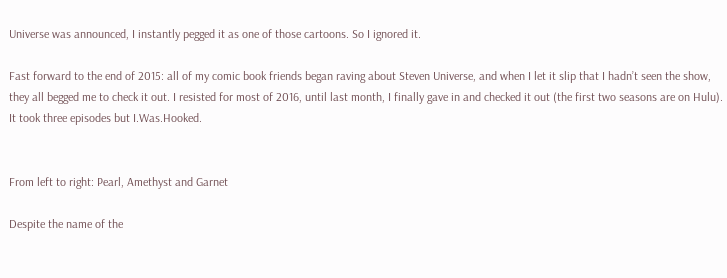Universe was announced, I instantly pegged it as one of those cartoons. So I ignored it.

Fast forward to the end of 2015: all of my comic book friends began raving about Steven Universe, and when I let it slip that I hadn’t seen the show, they all begged me to check it out. I resisted for most of 2016, until last month, I finally gave in and checked it out (the first two seasons are on Hulu). It took three episodes but I.Was.Hooked.


From left to right: Pearl, Amethyst and Garnet

Despite the name of the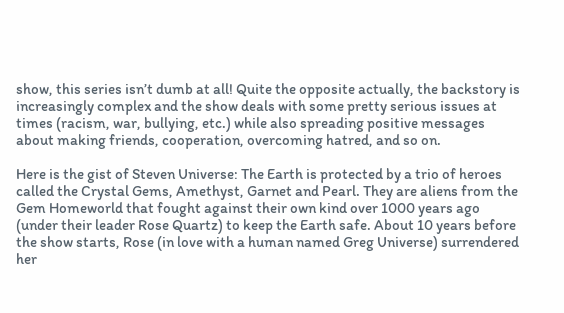show, this series isn’t dumb at all! Quite the opposite actually, the backstory is increasingly complex and the show deals with some pretty serious issues at times (racism, war, bullying, etc.) while also spreading positive messages about making friends, cooperation, overcoming hatred, and so on.

Here is the gist of Steven Universe: The Earth is protected by a trio of heroes called the Crystal Gems, Amethyst, Garnet and Pearl. They are aliens from the Gem Homeworld that fought against their own kind over 1000 years ago (under their leader Rose Quartz) to keep the Earth safe. About 10 years before the show starts, Rose (in love with a human named Greg Universe) surrendered her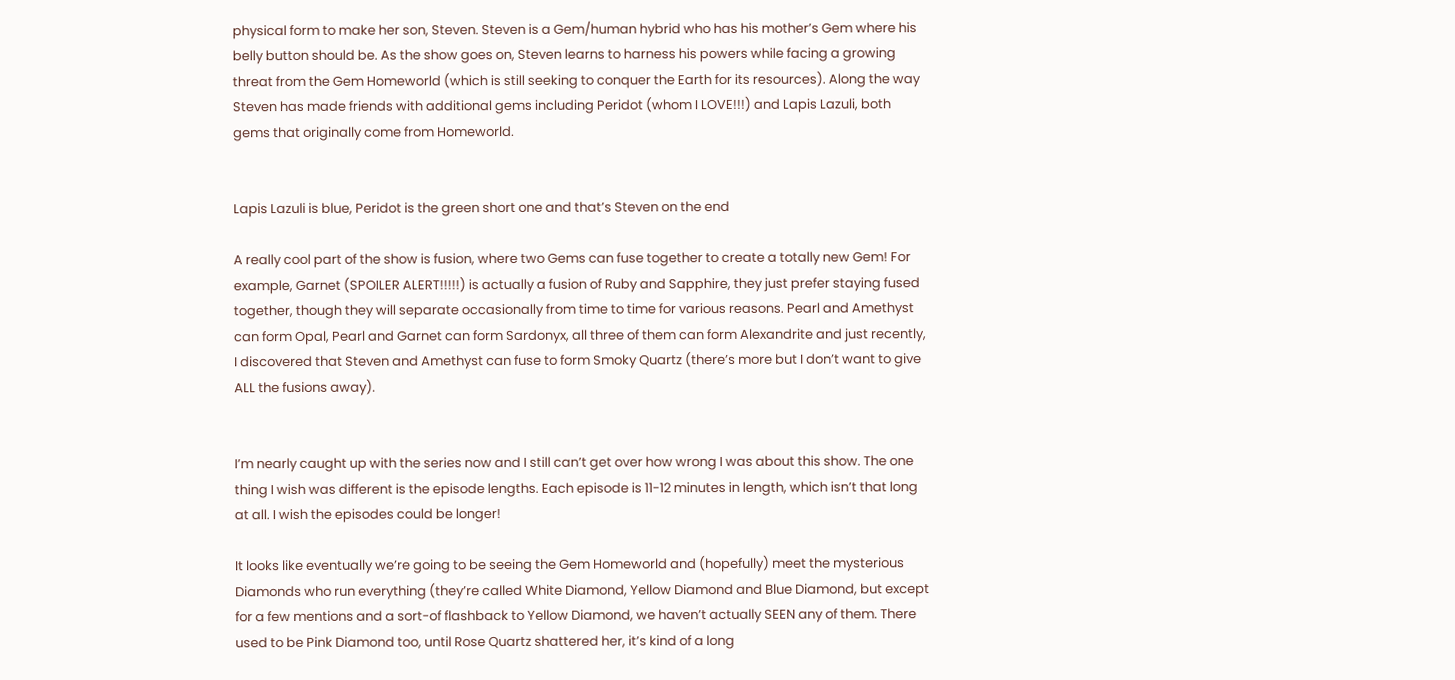physical form to make her son, Steven. Steven is a Gem/human hybrid who has his mother’s Gem where his belly button should be. As the show goes on, Steven learns to harness his powers while facing a growing threat from the Gem Homeworld (which is still seeking to conquer the Earth for its resources). Along the way Steven has made friends with additional gems including Peridot (whom I LOVE!!!) and Lapis Lazuli, both gems that originally come from Homeworld.


Lapis Lazuli is blue, Peridot is the green short one and that’s Steven on the end

A really cool part of the show is fusion, where two Gems can fuse together to create a totally new Gem! For example, Garnet (SPOILER ALERT!!!!!) is actually a fusion of Ruby and Sapphire, they just prefer staying fused together, though they will separate occasionally from time to time for various reasons. Pearl and Amethyst can form Opal, Pearl and Garnet can form Sardonyx, all three of them can form Alexandrite and just recently, I discovered that Steven and Amethyst can fuse to form Smoky Quartz (there’s more but I don’t want to give ALL the fusions away).


I’m nearly caught up with the series now and I still can’t get over how wrong I was about this show. The one thing I wish was different is the episode lengths. Each episode is 11-12 minutes in length, which isn’t that long at all. I wish the episodes could be longer!

It looks like eventually we’re going to be seeing the Gem Homeworld and (hopefully) meet the mysterious Diamonds who run everything (they’re called White Diamond, Yellow Diamond and Blue Diamond, but except for a few mentions and a sort-of flashback to Yellow Diamond, we haven’t actually SEEN any of them. There used to be Pink Diamond too, until Rose Quartz shattered her, it’s kind of a long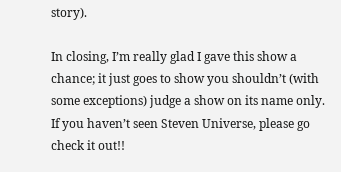story).

In closing, I’m really glad I gave this show a chance; it just goes to show you shouldn’t (with some exceptions) judge a show on its name only. If you haven’t seen Steven Universe, please go check it out!!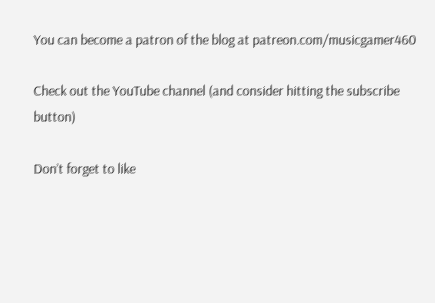You can become a patron of the blog at patreon.com/musicgamer460

Check out the YouTube channel (and consider hitting the subscribe button)

Don’t forget to like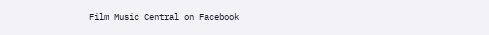Film Music Central on Facebook